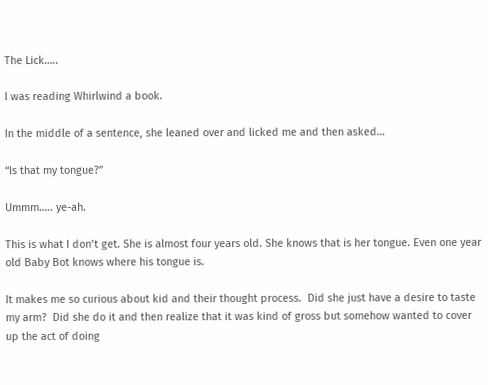The Lick…..

I was reading Whirlwind a book.

In the middle of a sentence, she leaned over and licked me and then asked…

“Is that my tongue?”

Ummm….. ye-ah.

This is what I don’t get. She is almost four years old. She knows that is her tongue. Even one year old Baby Bot knows where his tongue is.

It makes me so curious about kid and their thought process.  Did she just have a desire to taste my arm?  Did she do it and then realize that it was kind of gross but somehow wanted to cover up the act of doing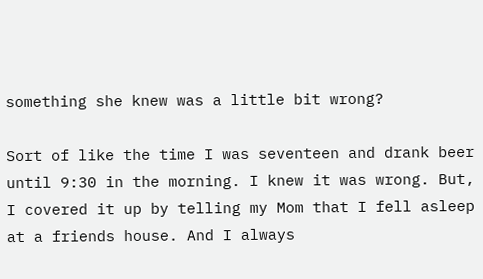something she knew was a little bit wrong?

Sort of like the time I was seventeen and drank beer until 9:30 in the morning. I knew it was wrong. But, I covered it up by telling my Mom that I fell asleep at a friends house. And I always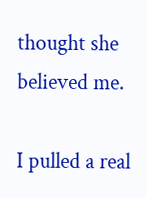thought she believed me.

I pulled a real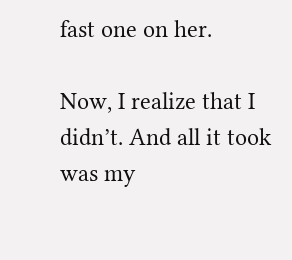fast one on her.

Now, I realize that I didn’t. And all it took was my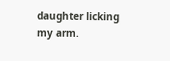daughter licking my arm.